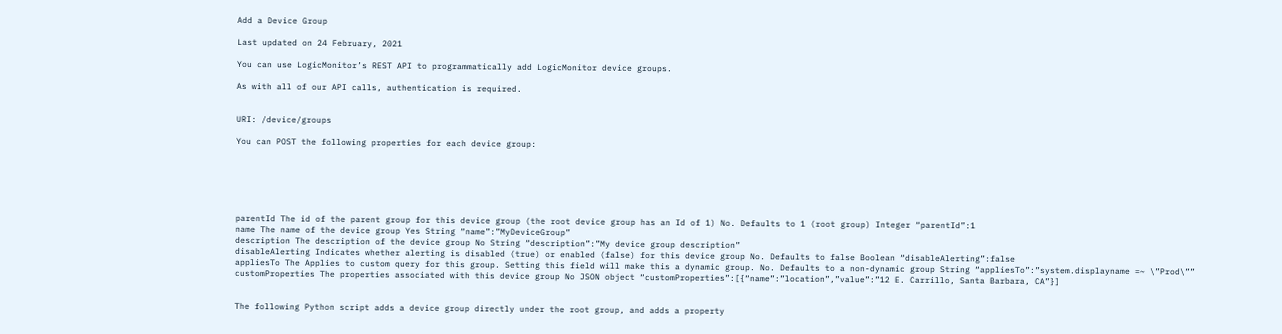Add a Device Group

Last updated on 24 February, 2021

You can use LogicMonitor’s REST API to programmatically add LogicMonitor device groups.

As with all of our API calls, authentication is required.


URI: /device/groups

You can POST the following properties for each device group:






parentId The id of the parent group for this device group (the root device group has an Id of 1) No. Defaults to 1 (root group) Integer “parentId”:1
name The name of the device group Yes String “name”:”MyDeviceGroup”
description The description of the device group No String “description”:”My device group description”
disableAlerting Indicates whether alerting is disabled (true) or enabled (false) for this device group No. Defaults to false Boolean “disableAlerting”:false
appliesTo The Applies to custom query for this group. Setting this field will make this a dynamic group. No. Defaults to a non-dynamic group String “appliesTo”:”system.displayname =~ \”Prod\””
customProperties The properties associated with this device group No JSON object “customProperties”:[{“name”:”location”,”value”:”12 E. Carrillo, Santa Barbara, CA”}]


The following Python script adds a device group directly under the root group, and adds a property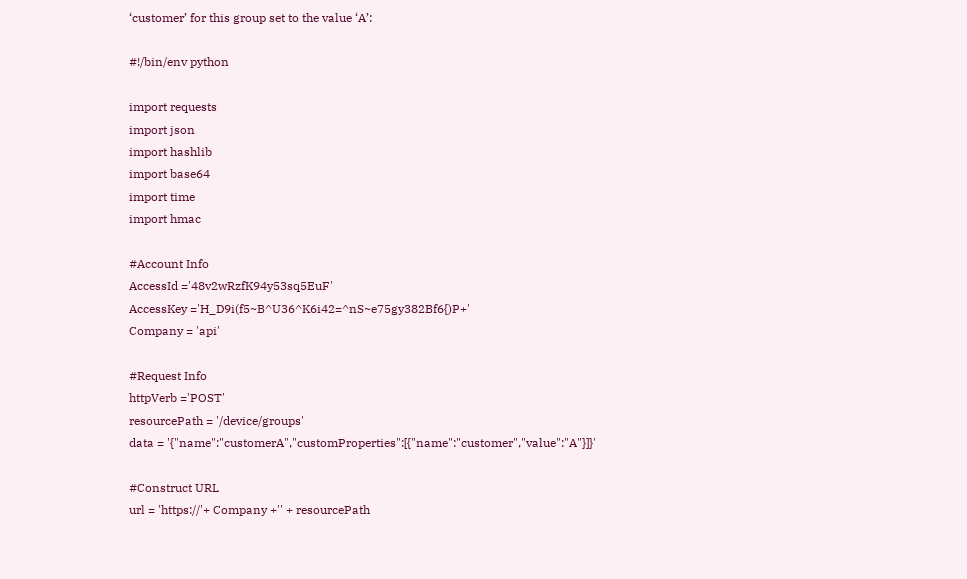‘customer’ for this group set to the value ‘A’:

#!/bin/env python

import requests
import json
import hashlib
import base64
import time
import hmac

#Account Info
AccessId ='48v2wRzfK94y53sq5EuF'
AccessKey ='H_D9i(f5~B^U36^K6i42=^nS~e75gy382Bf6{)P+'
Company = 'api'

#Request Info
httpVerb ='POST'
resourcePath = '/device/groups'
data = '{"name":"customerA","customProperties":[{"name":"customer","value":"A"}]}'

#Construct URL
url = 'https://'+ Company +'' + resourcePath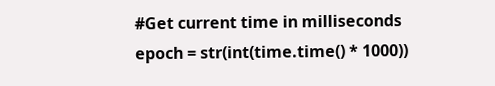#Get current time in milliseconds
epoch = str(int(time.time() * 1000))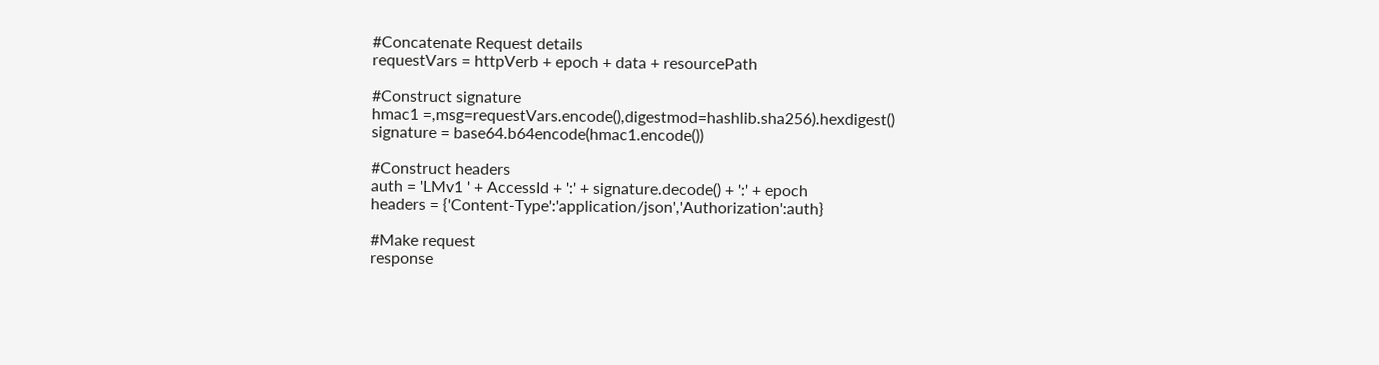#Concatenate Request details
requestVars = httpVerb + epoch + data + resourcePath

#Construct signature
hmac1 =,msg=requestVars.encode(),digestmod=hashlib.sha256).hexdigest()
signature = base64.b64encode(hmac1.encode())

#Construct headers
auth = 'LMv1 ' + AccessId + ':' + signature.decode() + ':' + epoch
headers = {'Content-Type':'application/json','Authorization':auth}

#Make request
response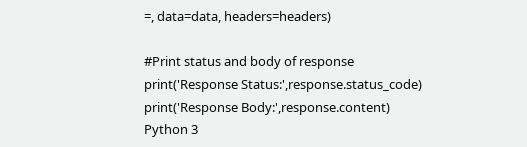=, data=data, headers=headers)

#Print status and body of response
print('Response Status:',response.status_code)
print('Response Body:',response.content)
Python 3